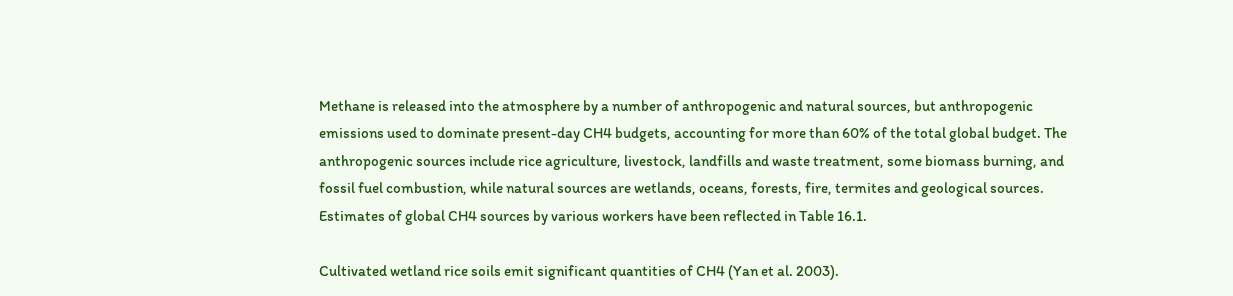Methane is released into the atmosphere by a number of anthropogenic and natural sources, but anthropogenic emissions used to dominate present-day CH4 budgets, accounting for more than 60% of the total global budget. The anthropogenic sources include rice agriculture, livestock, landfills and waste treatment, some biomass burning, and fossil fuel combustion, while natural sources are wetlands, oceans, forests, fire, termites and geological sources. Estimates of global CH4 sources by various workers have been reflected in Table 16.1.

Cultivated wetland rice soils emit significant quantities of CH4 (Yan et al. 2003).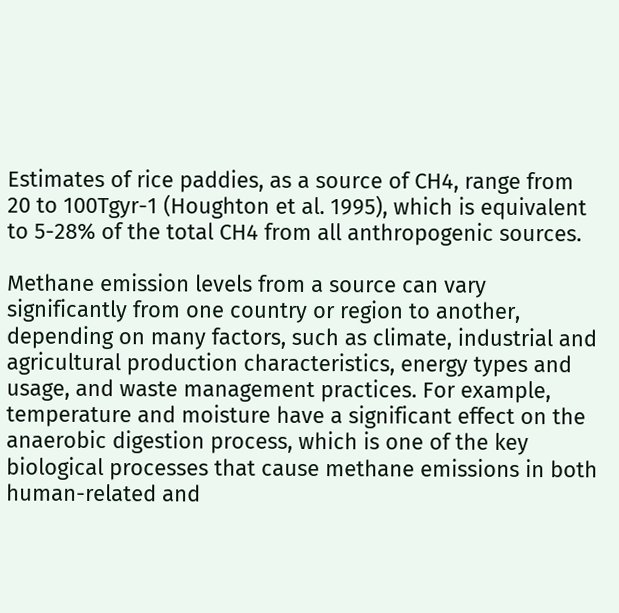Estimates of rice paddies, as a source of CH4, range from 20 to 100Tgyr-1 (Houghton et al. 1995), which is equivalent to 5-28% of the total CH4 from all anthropogenic sources.

Methane emission levels from a source can vary significantly from one country or region to another, depending on many factors, such as climate, industrial and agricultural production characteristics, energy types and usage, and waste management practices. For example, temperature and moisture have a significant effect on the anaerobic digestion process, which is one of the key biological processes that cause methane emissions in both human-related and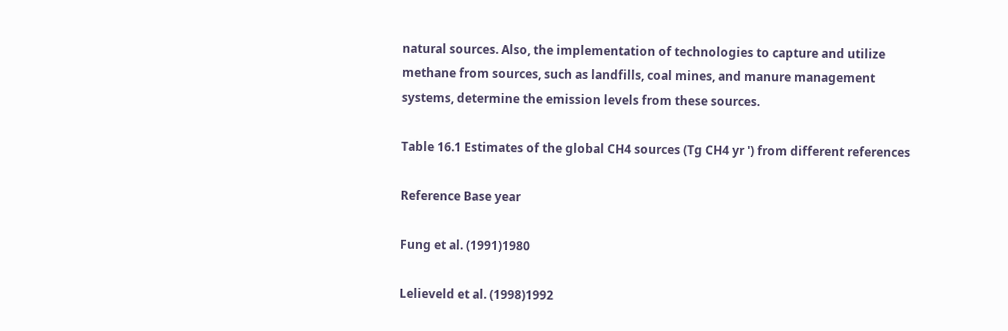natural sources. Also, the implementation of technologies to capture and utilize methane from sources, such as landfills, coal mines, and manure management systems, determine the emission levels from these sources.

Table 16.1 Estimates of the global CH4 sources (Tg CH4 yr ') from different references

Reference Base year

Fung et al. (1991)1980

Lelieveld et al. (1998)1992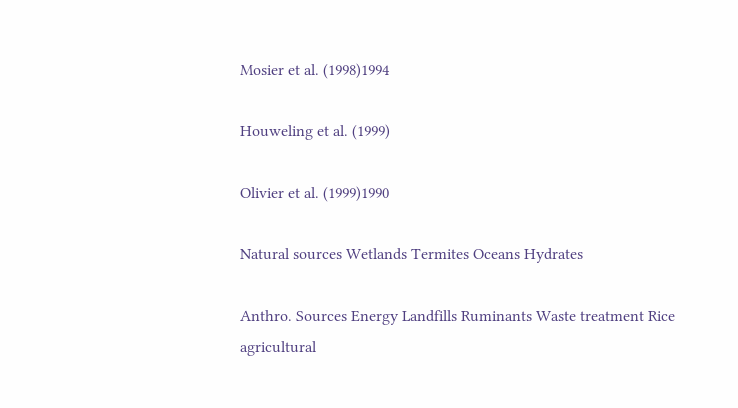Mosier et al. (1998)1994

Houweling et al. (1999)

Olivier et al. (1999)1990

Natural sources Wetlands Termites Oceans Hydrates

Anthro. Sources Energy Landfills Ruminants Waste treatment Rice agricultural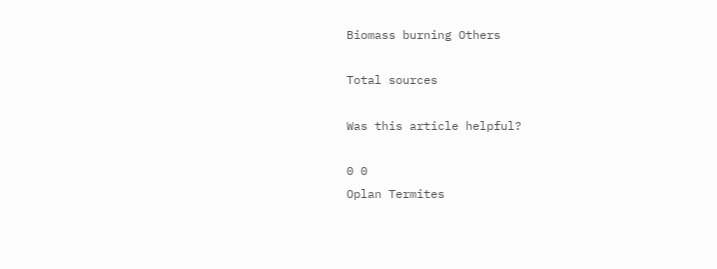Biomass burning Others

Total sources

Was this article helpful?

0 0
Oplan Termites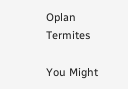Oplan Termites

You Might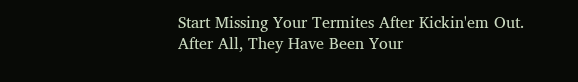Start Missing Your Termites After Kickin'em Out. After All, They Have Been Your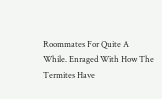Roommates For Quite A While. Enraged With How The Termites Have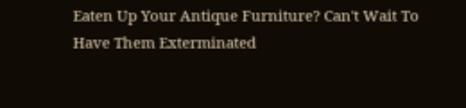Eaten Up Your Antique Furniture? Can't Wait To Have Them Exterminated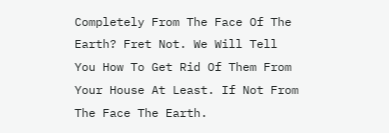Completely From The Face Of The Earth? Fret Not. We Will Tell You How To Get Rid Of Them From Your House At Least. If Not From The Face The Earth.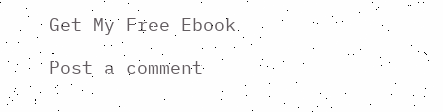Get My Free Ebook

Post a comment